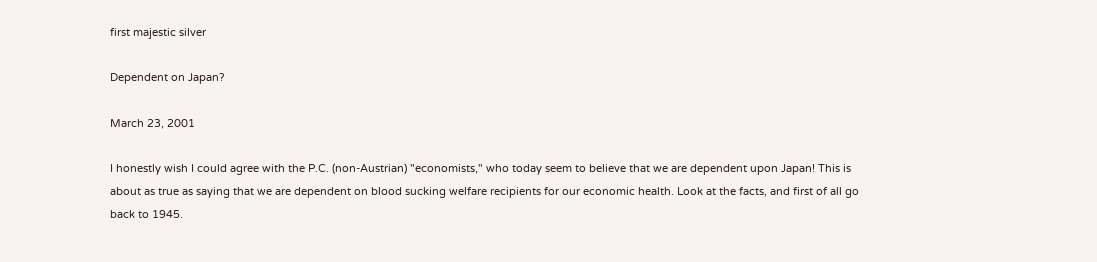first majestic silver

Dependent on Japan?

March 23, 2001

I honestly wish I could agree with the P.C. (non-Austrian) "economists," who today seem to believe that we are dependent upon Japan! This is about as true as saying that we are dependent on blood sucking welfare recipients for our economic health. Look at the facts, and first of all go back to 1945.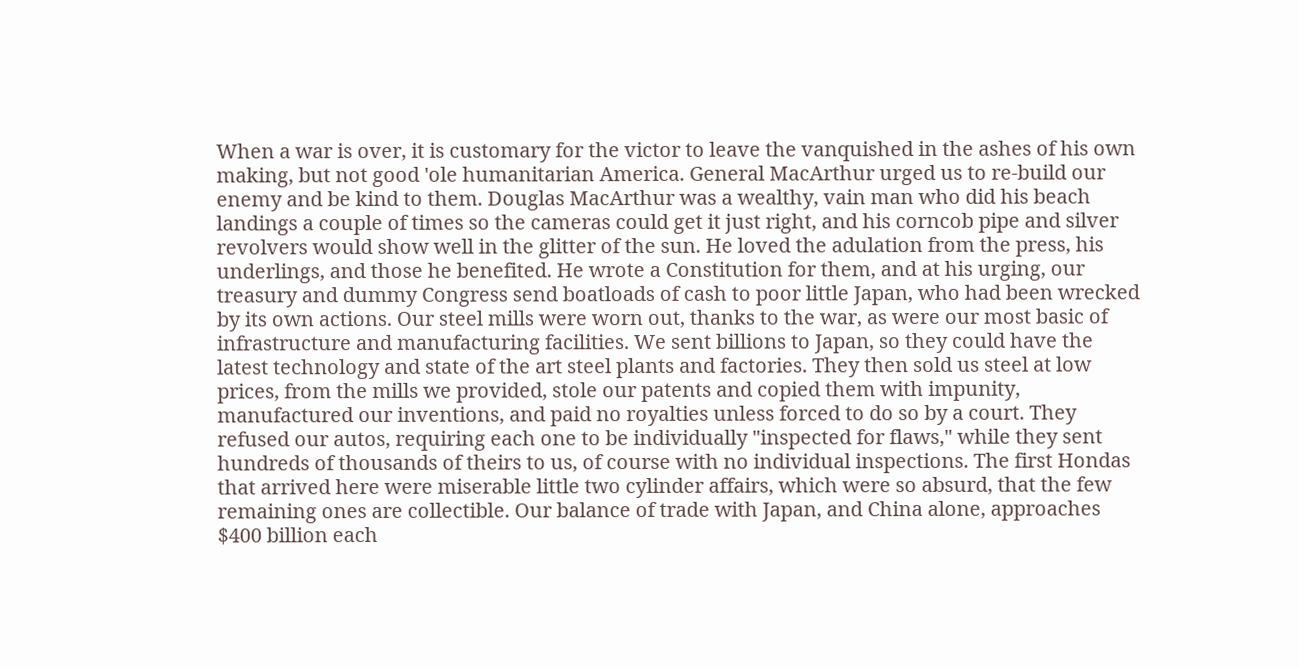When a war is over, it is customary for the victor to leave the vanquished in the ashes of his own making, but not good 'ole humanitarian America. General MacArthur urged us to re-build our enemy and be kind to them. Douglas MacArthur was a wealthy, vain man who did his beach landings a couple of times so the cameras could get it just right, and his corncob pipe and silver revolvers would show well in the glitter of the sun. He loved the adulation from the press, his underlings, and those he benefited. He wrote a Constitution for them, and at his urging, our treasury and dummy Congress send boatloads of cash to poor little Japan, who had been wrecked by its own actions. Our steel mills were worn out, thanks to the war, as were our most basic of infrastructure and manufacturing facilities. We sent billions to Japan, so they could have the latest technology and state of the art steel plants and factories. They then sold us steel at low prices, from the mills we provided, stole our patents and copied them with impunity, manufactured our inventions, and paid no royalties unless forced to do so by a court. They refused our autos, requiring each one to be individually "inspected for flaws," while they sent hundreds of thousands of theirs to us, of course with no individual inspections. The first Hondas that arrived here were miserable little two cylinder affairs, which were so absurd, that the few remaining ones are collectible. Our balance of trade with Japan, and China alone, approaches $400 billion each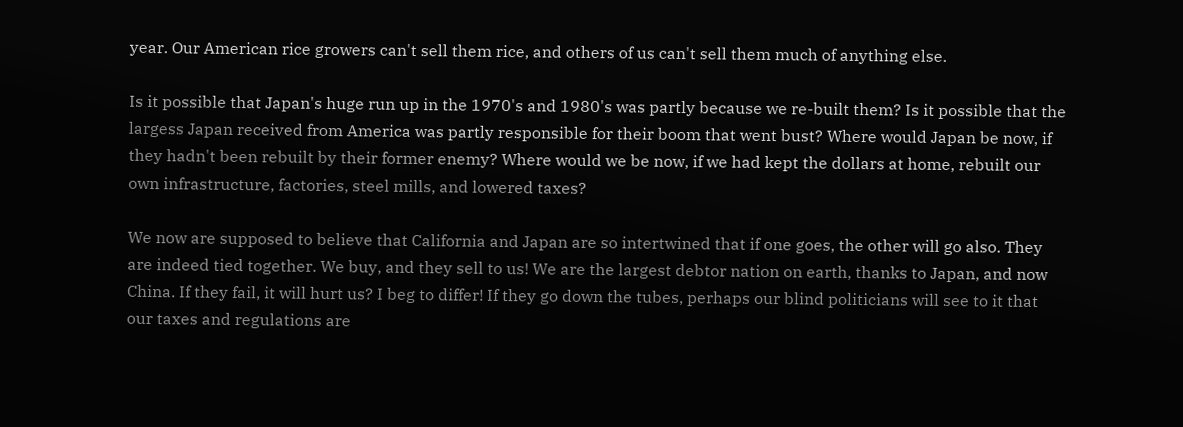year. Our American rice growers can't sell them rice, and others of us can't sell them much of anything else.

Is it possible that Japan's huge run up in the 1970's and 1980's was partly because we re-built them? Is it possible that the largess Japan received from America was partly responsible for their boom that went bust? Where would Japan be now, if they hadn't been rebuilt by their former enemy? Where would we be now, if we had kept the dollars at home, rebuilt our own infrastructure, factories, steel mills, and lowered taxes?

We now are supposed to believe that California and Japan are so intertwined that if one goes, the other will go also. They are indeed tied together. We buy, and they sell to us! We are the largest debtor nation on earth, thanks to Japan, and now China. If they fail, it will hurt us? I beg to differ! If they go down the tubes, perhaps our blind politicians will see to it that our taxes and regulations are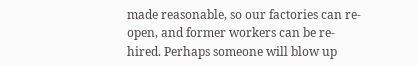made reasonable, so our factories can re-open, and former workers can be re-hired. Perhaps someone will blow up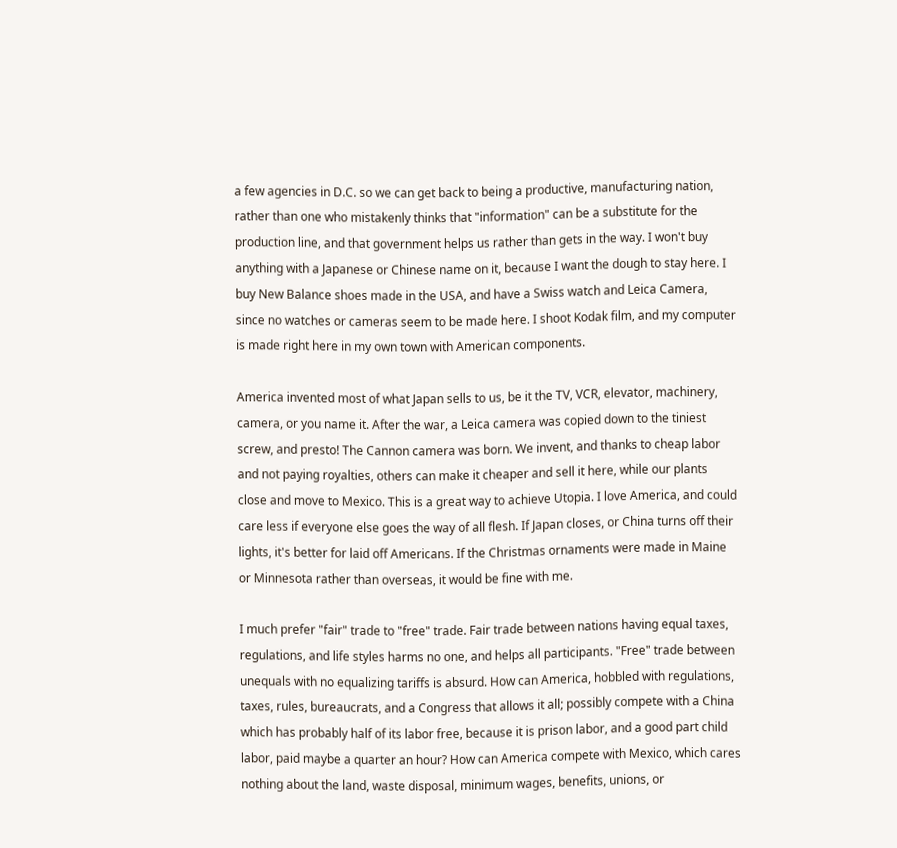a few agencies in D.C. so we can get back to being a productive, manufacturing nation, rather than one who mistakenly thinks that "information" can be a substitute for the production line, and that government helps us rather than gets in the way. I won't buy anything with a Japanese or Chinese name on it, because I want the dough to stay here. I buy New Balance shoes made in the USA, and have a Swiss watch and Leica Camera, since no watches or cameras seem to be made here. I shoot Kodak film, and my computer is made right here in my own town with American components.

America invented most of what Japan sells to us, be it the TV, VCR, elevator, machinery, camera, or you name it. After the war, a Leica camera was copied down to the tiniest screw, and presto! The Cannon camera was born. We invent, and thanks to cheap labor and not paying royalties, others can make it cheaper and sell it here, while our plants close and move to Mexico. This is a great way to achieve Utopia. I love America, and could care less if everyone else goes the way of all flesh. If Japan closes, or China turns off their lights, it's better for laid off Americans. If the Christmas ornaments were made in Maine or Minnesota rather than overseas, it would be fine with me.

I much prefer "fair" trade to "free" trade. Fair trade between nations having equal taxes, regulations, and life styles harms no one, and helps all participants. "Free" trade between unequals with no equalizing tariffs is absurd. How can America, hobbled with regulations, taxes, rules, bureaucrats, and a Congress that allows it all; possibly compete with a China which has probably half of its labor free, because it is prison labor, and a good part child labor, paid maybe a quarter an hour? How can America compete with Mexico, which cares nothing about the land, waste disposal, minimum wages, benefits, unions, or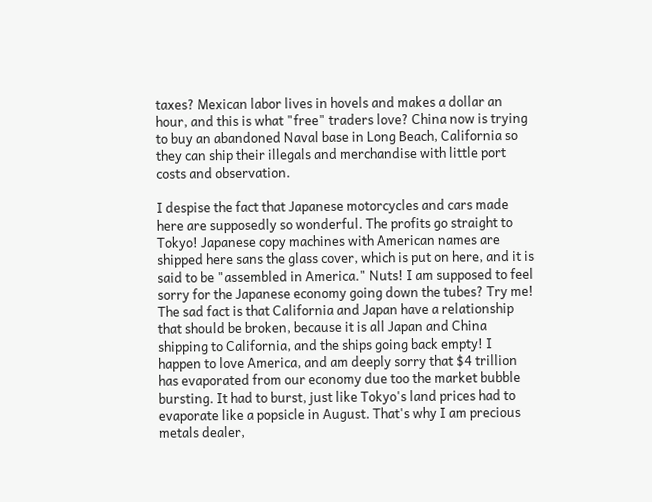taxes? Mexican labor lives in hovels and makes a dollar an hour, and this is what "free" traders love? China now is trying to buy an abandoned Naval base in Long Beach, California so they can ship their illegals and merchandise with little port costs and observation.

I despise the fact that Japanese motorcycles and cars made here are supposedly so wonderful. The profits go straight to Tokyo! Japanese copy machines with American names are shipped here sans the glass cover, which is put on here, and it is said to be "assembled in America." Nuts! I am supposed to feel sorry for the Japanese economy going down the tubes? Try me! The sad fact is that California and Japan have a relationship that should be broken, because it is all Japan and China shipping to California, and the ships going back empty! I happen to love America, and am deeply sorry that $4 trillion has evaporated from our economy due too the market bubble bursting. It had to burst, just like Tokyo's land prices had to evaporate like a popsicle in August. That's why I am precious metals dealer,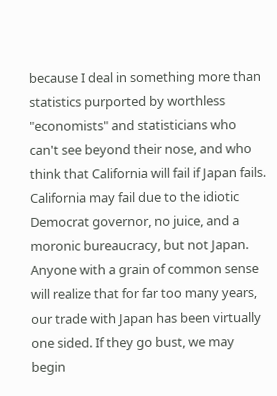because I deal in something more than statistics purported by worthless "economists" and statisticians who can't see beyond their nose, and who think that California will fail if Japan fails. California may fail due to the idiotic Democrat governor, no juice, and a moronic bureaucracy, but not Japan. Anyone with a grain of common sense will realize that for far too many years, our trade with Japan has been virtually one sided. If they go bust, we may begin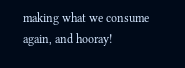making what we consume again, and hooray!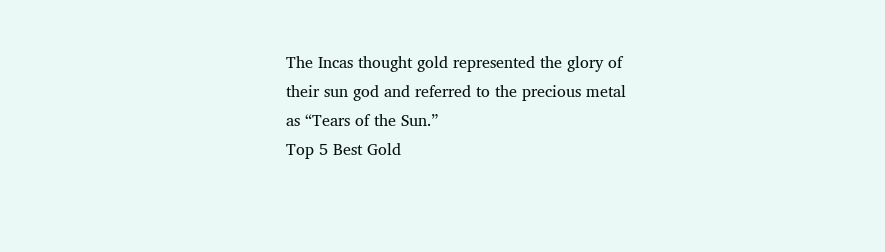The Incas thought gold represented the glory of their sun god and referred to the precious metal as “Tears of the Sun.”
Top 5 Best Gold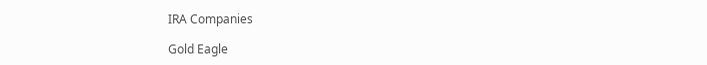IRA Companies

Gold Eagle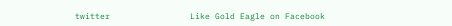twitter                Like Gold Eagle on Facebook